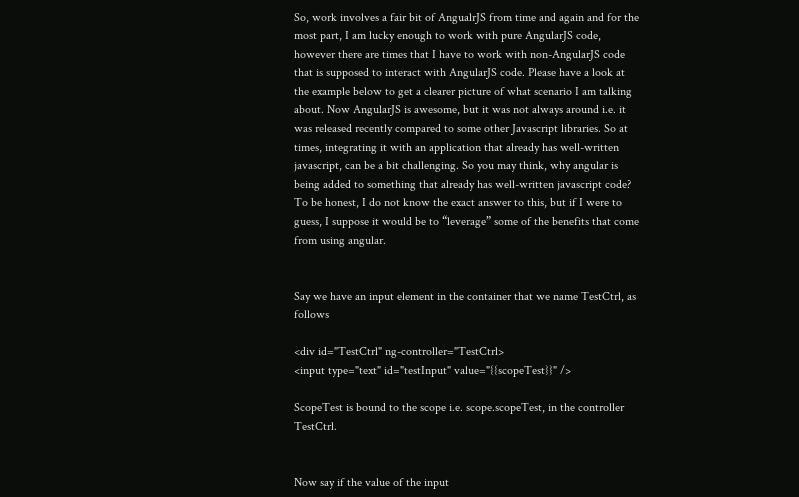So, work involves a fair bit of AngualrJS from time and again and for the most part, I am lucky enough to work with pure AngularJS code, however there are times that I have to work with non-AngularJS code that is supposed to interact with AngularJS code. Please have a look at the example below to get a clearer picture of what scenario I am talking about. Now AngularJS is awesome, but it was not always around i.e. it was released recently compared to some other Javascript libraries. So at times, integrating it with an application that already has well-written javascript, can be a bit challenging. So you may think, why angular is being added to something that already has well-written javascript code? To be honest, I do not know the exact answer to this, but if I were to guess, I suppose it would be to “leverage” some of the benefits that come from using angular.


Say we have an input element in the container that we name TestCtrl, as follows

<div id="TestCtrl" ng-controller="TestCtrl>
<input type="text" id="testInput" value="{{scopeTest}}" />

ScopeTest is bound to the scope i.e. scope.scopeTest, in the controller TestCtrl.


Now say if the value of the input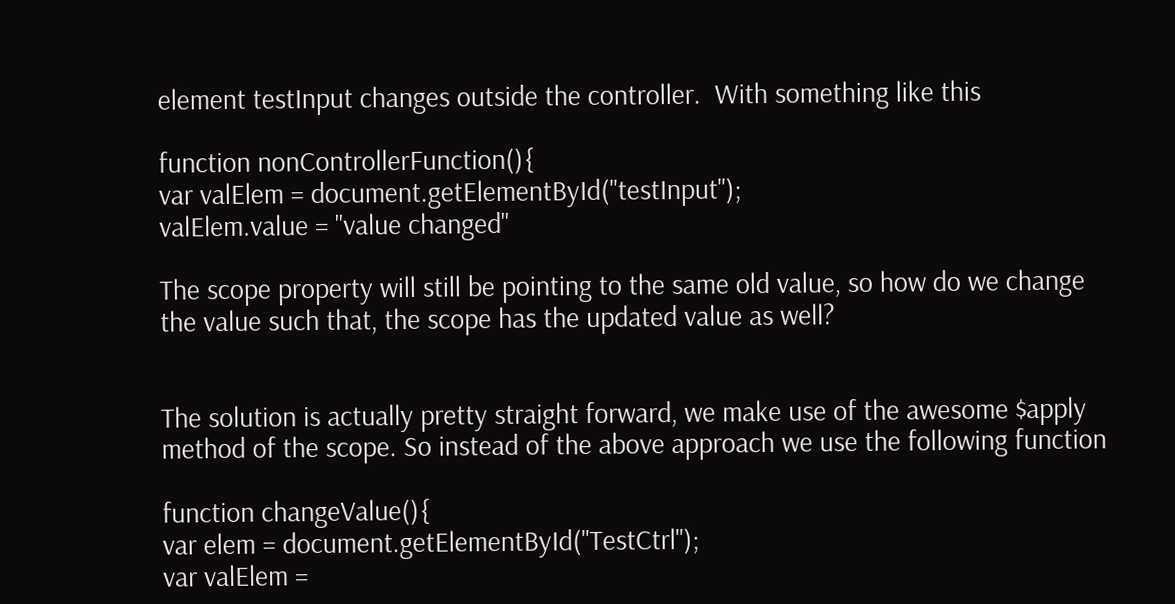element testInput changes outside the controller.  With something like this

function nonControllerFunction(){
var valElem = document.getElementById("testInput");
valElem.value = "value changed"

The scope property will still be pointing to the same old value, so how do we change the value such that, the scope has the updated value as well?


The solution is actually pretty straight forward, we make use of the awesome $apply method of the scope. So instead of the above approach we use the following function

function changeValue(){
var elem = document.getElementById("TestCtrl");
var valElem =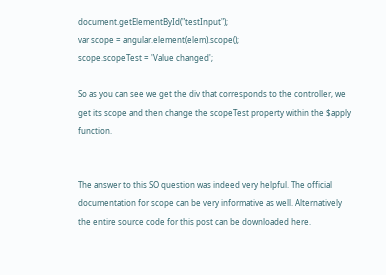document.getElementById("testInput");
var scope = angular.element(elem).scope();
scope.scopeTest = 'Value changed';

So as you can see we get the div that corresponds to the controller, we get its scope and then change the scopeTest property within the $apply function.


The answer to this SO question was indeed very helpful. The official documentation for scope can be very informative as well. Alternatively the entire source code for this post can be downloaded here.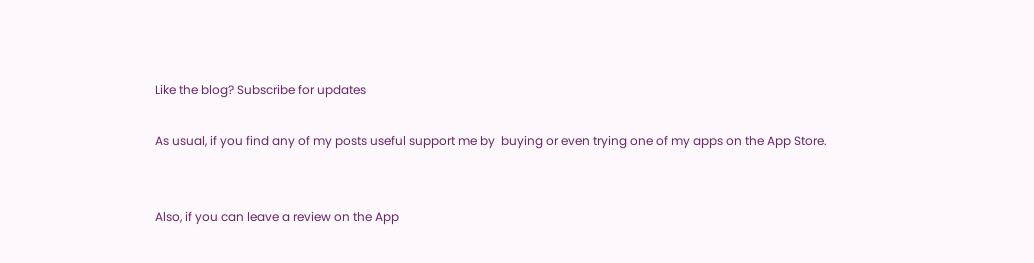Like the blog? Subscribe for updates

As usual, if you find any of my posts useful support me by  buying or even trying one of my apps on the App Store.


Also, if you can leave a review on the App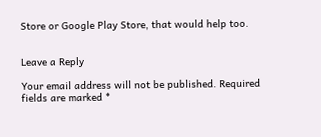Store or Google Play Store, that would help too.


Leave a Reply

Your email address will not be published. Required fields are marked *